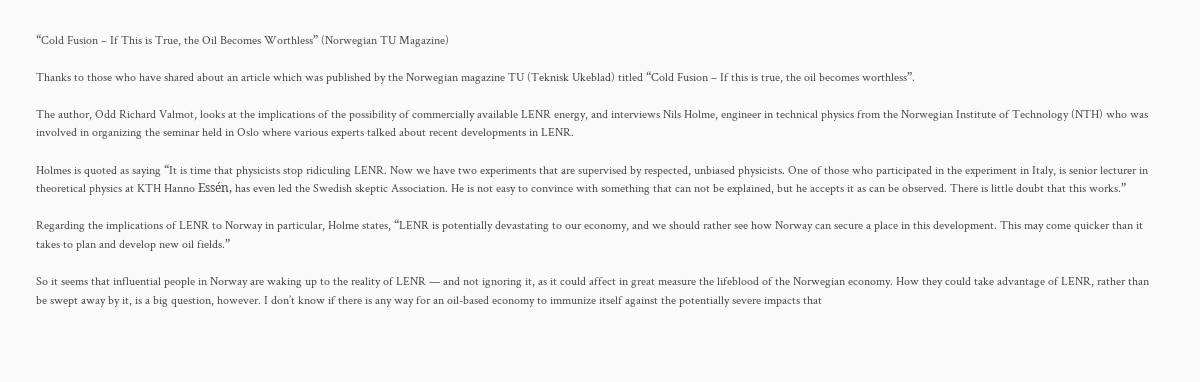“Cold Fusion – If This is True, the Oil Becomes Worthless” (Norwegian TU Magazine)

Thanks to those who have shared about an article which was published by the Norwegian magazine TU (Teknisk Ukeblad) titled “Cold Fusion – If this is true, the oil becomes worthless”.

The author, Odd Richard Valmot, looks at the implications of the possibility of commercially available LENR energy, and interviews Nils Holme, engineer in technical physics from the Norwegian Institute of Technology (NTH) who was involved in organizing the seminar held in Oslo where various experts talked about recent developments in LENR.

Holmes is quoted as saying “It is time that physicists stop ridiculing LENR. Now we have two experiments that are supervised by respected, unbiased physicists. One of those who participated in the experiment in Italy, is senior lecturer in theoretical physics at KTH Hanno Essén, has even led the Swedish skeptic Association. He is not easy to convince with something that can not be explained, but he accepts it as can be observed. There is little doubt that this works.”

Regarding the implications of LENR to Norway in particular, Holme states, “LENR is potentially devastating to our economy, and we should rather see how Norway can secure a place in this development. This may come quicker than it takes to plan and develop new oil fields.”

So it seems that influential people in Norway are waking up to the reality of LENR — and not ignoring it, as it could affect in great measure the lifeblood of the Norwegian economy. How they could take advantage of LENR, rather than be swept away by it, is a big question, however. I don’t know if there is any way for an oil-based economy to immunize itself against the potentially severe impacts that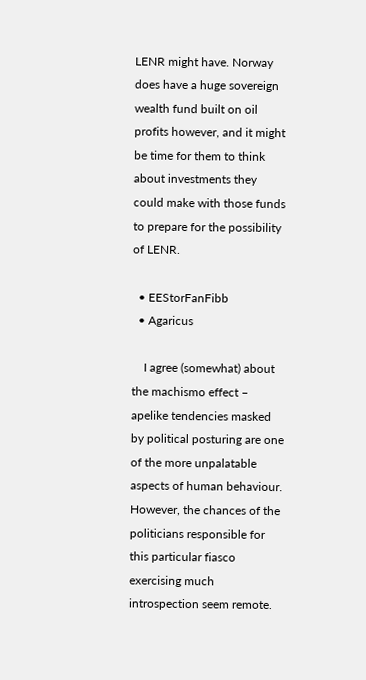LENR might have. Norway does have a huge sovereign wealth fund built on oil profits however, and it might be time for them to think about investments they could make with those funds to prepare for the possibility of LENR.

  • EEStorFanFibb
  • Agaricus

    I agree (somewhat) about the machismo effect – apelike tendencies masked by political posturing are one of the more unpalatable aspects of human behaviour. However, the chances of the politicians responsible for this particular fiasco exercising much introspection seem remote.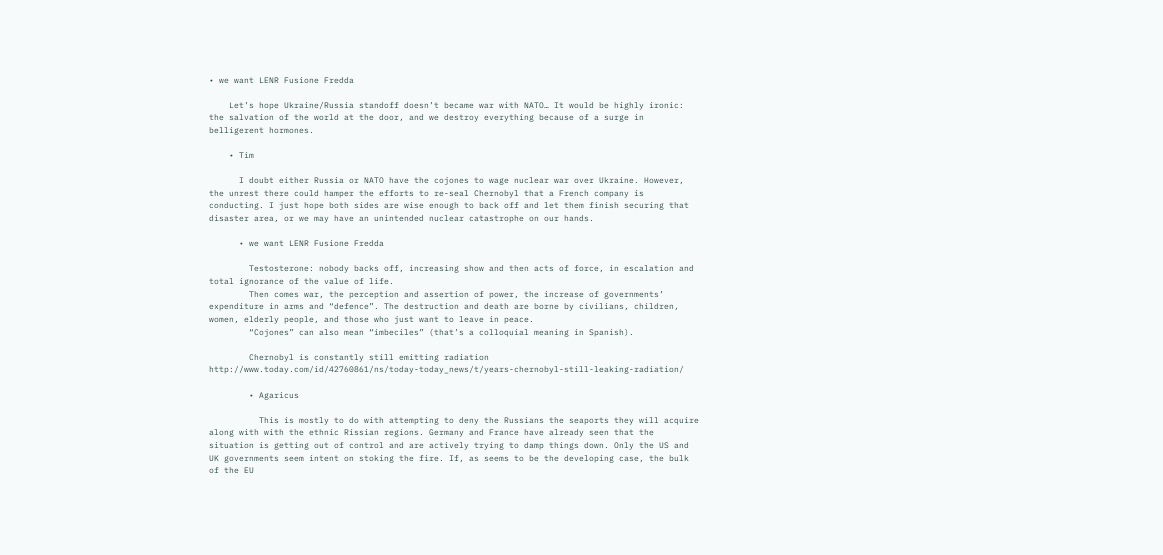• we want LENR Fusione Fredda

    Let’s hope Ukraine/Russia standoff doesn’t became war with NATO… It would be highly ironic: the salvation of the world at the door, and we destroy everything because of a surge in belligerent hormones.

    • Tim

      I doubt either Russia or NATO have the cojones to wage nuclear war over Ukraine. However, the unrest there could hamper the efforts to re-seal Chernobyl that a French company is conducting. I just hope both sides are wise enough to back off and let them finish securing that disaster area, or we may have an unintended nuclear catastrophe on our hands.

      • we want LENR Fusione Fredda

        Testosterone: nobody backs off, increasing show and then acts of force, in escalation and total ignorance of the value of life.
        Then comes war, the perception and assertion of power, the increase of governments’ expenditure in arms and “defence”. The destruction and death are borne by civilians, children, women, elderly people, and those who just want to leave in peace.
        “Cojones” can also mean “imbeciles” (that’s a colloquial meaning in Spanish).

        Chernobyl is constantly still emitting radiation http://www.today.com/id/42760861/ns/today-today_news/t/years-chernobyl-still-leaking-radiation/

        • Agaricus

          This is mostly to do with attempting to deny the Russians the seaports they will acquire along with with the ethnic Rissian regions. Germany and France have already seen that the situation is getting out of control and are actively trying to damp things down. Only the US and UK governments seem intent on stoking the fire. If, as seems to be the developing case, the bulk of the EU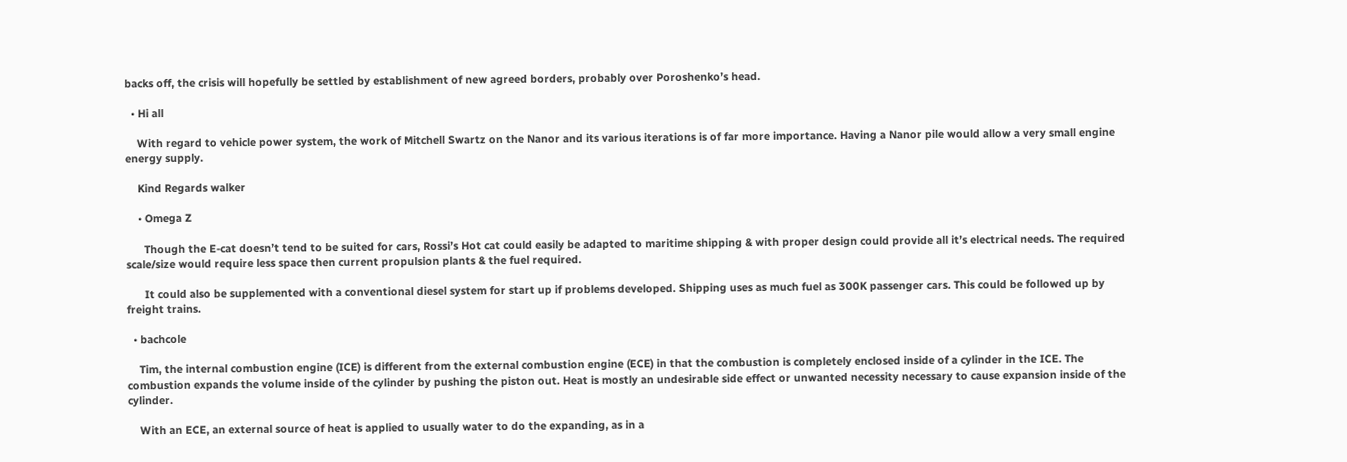backs off, the crisis will hopefully be settled by establishment of new agreed borders, probably over Poroshenko’s head.

  • Hi all

    With regard to vehicle power system, the work of Mitchell Swartz on the Nanor and its various iterations is of far more importance. Having a Nanor pile would allow a very small engine energy supply.

    Kind Regards walker

    • Omega Z

      Though the E-cat doesn’t tend to be suited for cars, Rossi’s Hot cat could easily be adapted to maritime shipping & with proper design could provide all it’s electrical needs. The required scale/size would require less space then current propulsion plants & the fuel required.

      It could also be supplemented with a conventional diesel system for start up if problems developed. Shipping uses as much fuel as 300K passenger cars. This could be followed up by freight trains.

  • bachcole

    Tim, the internal combustion engine (ICE) is different from the external combustion engine (ECE) in that the combustion is completely enclosed inside of a cylinder in the ICE. The combustion expands the volume inside of the cylinder by pushing the piston out. Heat is mostly an undesirable side effect or unwanted necessity necessary to cause expansion inside of the cylinder.

    With an ECE, an external source of heat is applied to usually water to do the expanding, as in a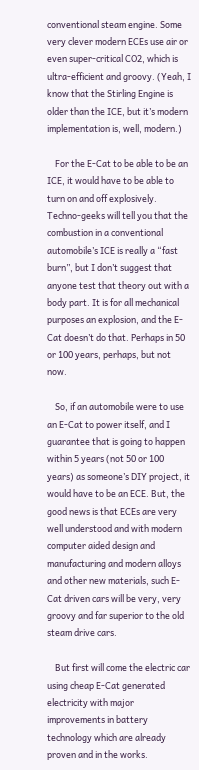conventional steam engine. Some very clever modern ECEs use air or even super-critical CO2, which is ultra-efficient and groovy. (Yeah, I know that the Stirling Engine is older than the ICE, but it’s modern implementation is, well, modern.)

    For the E-Cat to be able to be an ICE, it would have to be able to turn on and off explosively. Techno-geeks will tell you that the combustion in a conventional automobile’s ICE is really a “fast burn”, but I don’t suggest that anyone test that theory out with a body part. It is for all mechanical purposes an explosion, and the E-Cat doesn’t do that. Perhaps in 50 or 100 years, perhaps, but not now.

    So, if an automobile were to use an E-Cat to power itself, and I guarantee that is going to happen within 5 years (not 50 or 100 years) as someone’s DIY project, it would have to be an ECE. But, the good news is that ECEs are very well understood and with modern computer aided design and manufacturing and modern alloys and other new materials, such E-Cat driven cars will be very, very groovy and far superior to the old steam drive cars.

    But first will come the electric car using cheap E-Cat generated electricity with major improvements in battery technology which are already proven and in the works.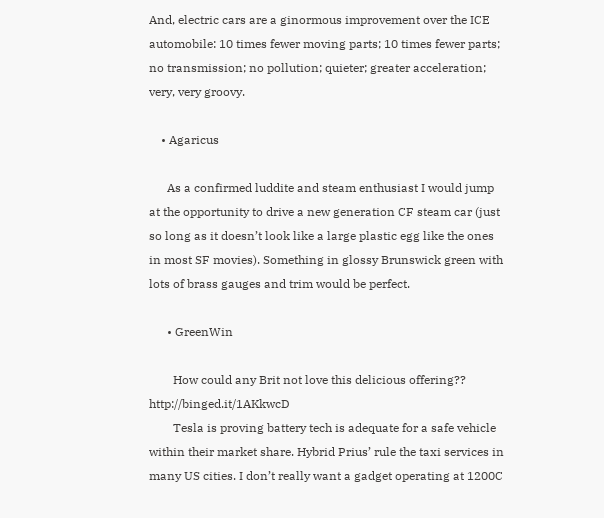And, electric cars are a ginormous improvement over the ICE automobile: 10 times fewer moving parts; 10 times fewer parts; no transmission; no pollution; quieter; greater acceleration; very, very groovy.

    • Agaricus

      As a confirmed luddite and steam enthusiast I would jump at the opportunity to drive a new generation CF steam car (just so long as it doesn’t look like a large plastic egg like the ones in most SF movies). Something in glossy Brunswick green with lots of brass gauges and trim would be perfect.

      • GreenWin

        How could any Brit not love this delicious offering?? http://binged.it/1AKkwcD
        Tesla is proving battery tech is adequate for a safe vehicle within their market share. Hybrid Prius’ rule the taxi services in many US cities. I don’t really want a gadget operating at 1200C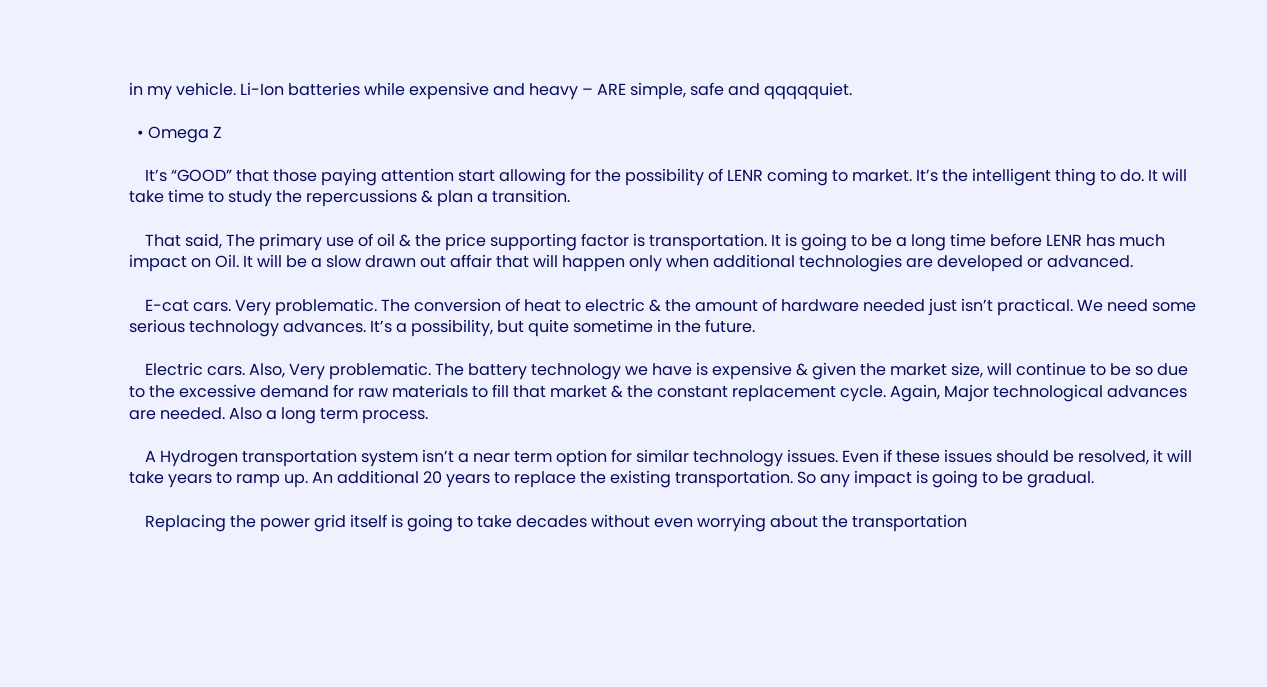in my vehicle. Li-Ion batteries while expensive and heavy – ARE simple, safe and qqqqquiet.

  • Omega Z

    It’s “GOOD” that those paying attention start allowing for the possibility of LENR coming to market. It’s the intelligent thing to do. It will take time to study the repercussions & plan a transition.

    That said, The primary use of oil & the price supporting factor is transportation. It is going to be a long time before LENR has much impact on Oil. It will be a slow drawn out affair that will happen only when additional technologies are developed or advanced.

    E-cat cars. Very problematic. The conversion of heat to electric & the amount of hardware needed just isn’t practical. We need some serious technology advances. It’s a possibility, but quite sometime in the future.

    Electric cars. Also, Very problematic. The battery technology we have is expensive & given the market size, will continue to be so due to the excessive demand for raw materials to fill that market & the constant replacement cycle. Again, Major technological advances are needed. Also a long term process.

    A Hydrogen transportation system isn’t a near term option for similar technology issues. Even if these issues should be resolved, it will take years to ramp up. An additional 20 years to replace the existing transportation. So any impact is going to be gradual.

    Replacing the power grid itself is going to take decades without even worrying about the transportation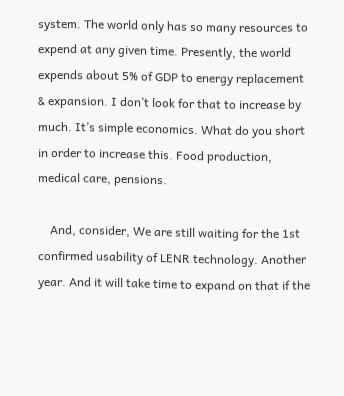system. The world only has so many resources to expend at any given time. Presently, the world expends about 5% of GDP to energy replacement & expansion. I don’t look for that to increase by much. It’s simple economics. What do you short in order to increase this. Food production, medical care, pensions.

    And, consider, We are still waiting for the 1st confirmed usability of LENR technology. Another year. And it will take time to expand on that if the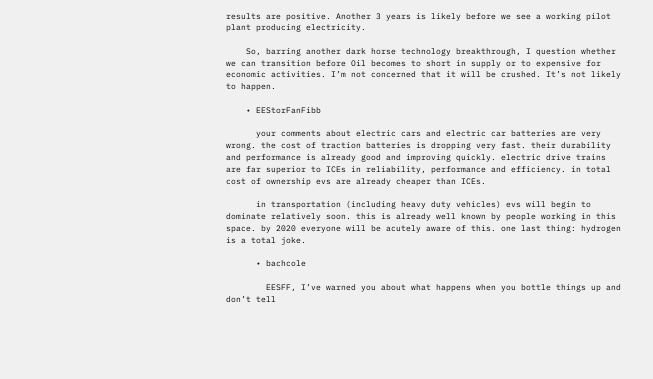results are positive. Another 3 years is likely before we see a working pilot plant producing electricity.

    So, barring another dark horse technology breakthrough, I question whether we can transition before Oil becomes to short in supply or to expensive for economic activities. I’m not concerned that it will be crushed. It’s not likely to happen.

    • EEStorFanFibb

      your comments about electric cars and electric car batteries are very wrong. the cost of traction batteries is dropping very fast. their durability and performance is already good and improving quickly. electric drive trains are far superior to ICEs in reliability, performance and efficiency. in total cost of ownership evs are already cheaper than ICEs.

      in transportation (including heavy duty vehicles) evs will begin to dominate relatively soon. this is already well known by people working in this space. by 2020 everyone will be acutely aware of this. one last thing: hydrogen is a total joke.

      • bachcole

        EESFF, I’ve warned you about what happens when you bottle things up and don’t tell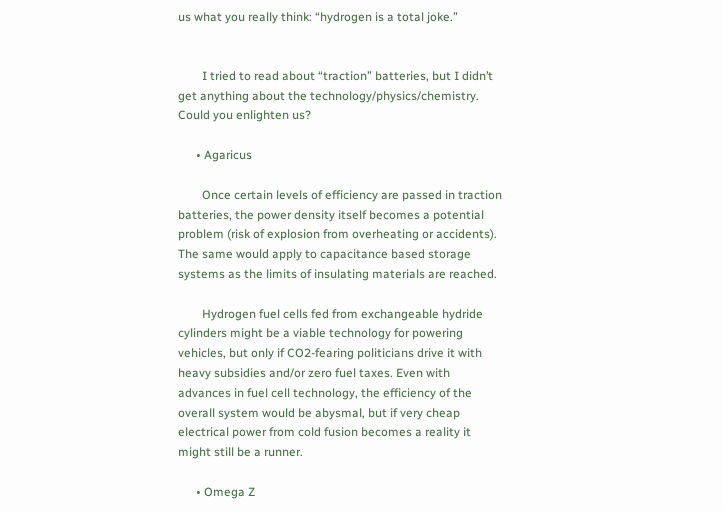us what you really think: “hydrogen is a total joke.”


        I tried to read about “traction” batteries, but I didn’t get anything about the technology/physics/chemistry. Could you enlighten us?

      • Agaricus

        Once certain levels of efficiency are passed in traction batteries, the power density itself becomes a potential problem (risk of explosion from overheating or accidents). The same would apply to capacitance based storage systems as the limits of insulating materials are reached.

        Hydrogen fuel cells fed from exchangeable hydride cylinders might be a viable technology for powering vehicles, but only if CO2-fearing politicians drive it with heavy subsidies and/or zero fuel taxes. Even with advances in fuel cell technology, the efficiency of the overall system would be abysmal, but if very cheap electrical power from cold fusion becomes a reality it might still be a runner.

      • Omega Z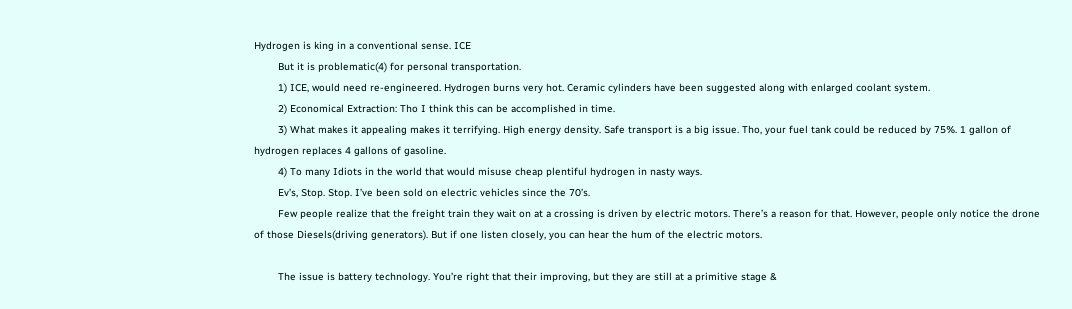Hydrogen is king in a conventional sense. ICE
        But it is problematic(4) for personal transportation.
        1) ICE, would need re-engineered. Hydrogen burns very hot. Ceramic cylinders have been suggested along with enlarged coolant system.
        2) Economical Extraction: Tho I think this can be accomplished in time.
        3) What makes it appealing makes it terrifying. High energy density. Safe transport is a big issue. Tho, your fuel tank could be reduced by 75%. 1 gallon of hydrogen replaces 4 gallons of gasoline.
        4) To many Idiots in the world that would misuse cheap plentiful hydrogen in nasty ways.
        Ev’s, Stop. Stop. I’ve been sold on electric vehicles since the 70’s.
        Few people realize that the freight train they wait on at a crossing is driven by electric motors. There’s a reason for that. However, people only notice the drone of those Diesels(driving generators). But if one listen closely, you can hear the hum of the electric motors.

        The issue is battery technology. You’re right that their improving, but they are still at a primitive stage &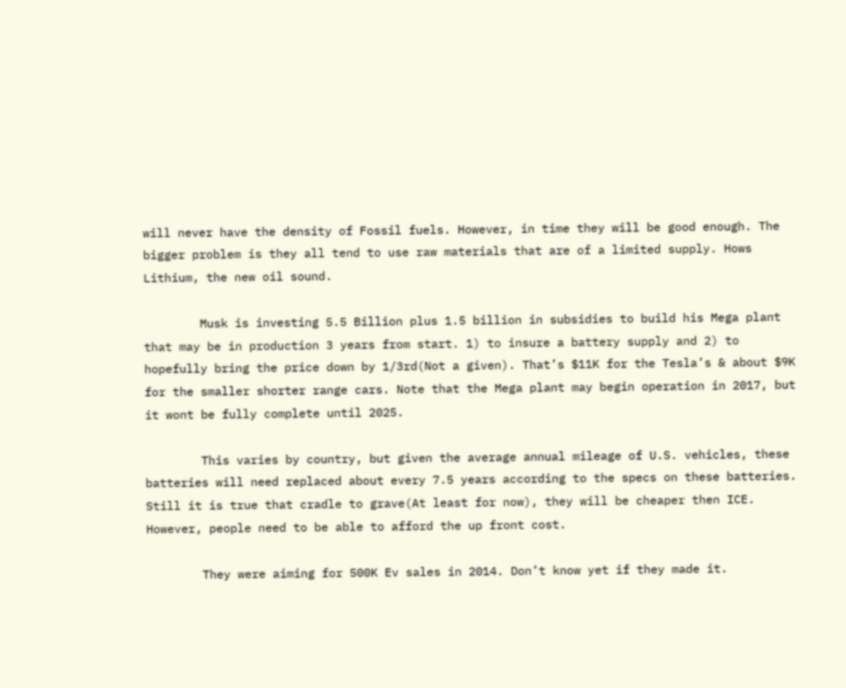will never have the density of Fossil fuels. However, in time they will be good enough. The bigger problem is they all tend to use raw materials that are of a limited supply. Hows Lithium, the new oil sound.

        Musk is investing 5.5 Billion plus 1.5 billion in subsidies to build his Mega plant that may be in production 3 years from start. 1) to insure a battery supply and 2) to hopefully bring the price down by 1/3rd(Not a given). That’s $11K for the Tesla’s & about $9K for the smaller shorter range cars. Note that the Mega plant may begin operation in 2017, but it wont be fully complete until 2025.

        This varies by country, but given the average annual mileage of U.S. vehicles, these batteries will need replaced about every 7.5 years according to the specs on these batteries. Still it is true that cradle to grave(At least for now), they will be cheaper then ICE. However, people need to be able to afford the up front cost.

        They were aiming for 500K Ev sales in 2014. Don’t know yet if they made it.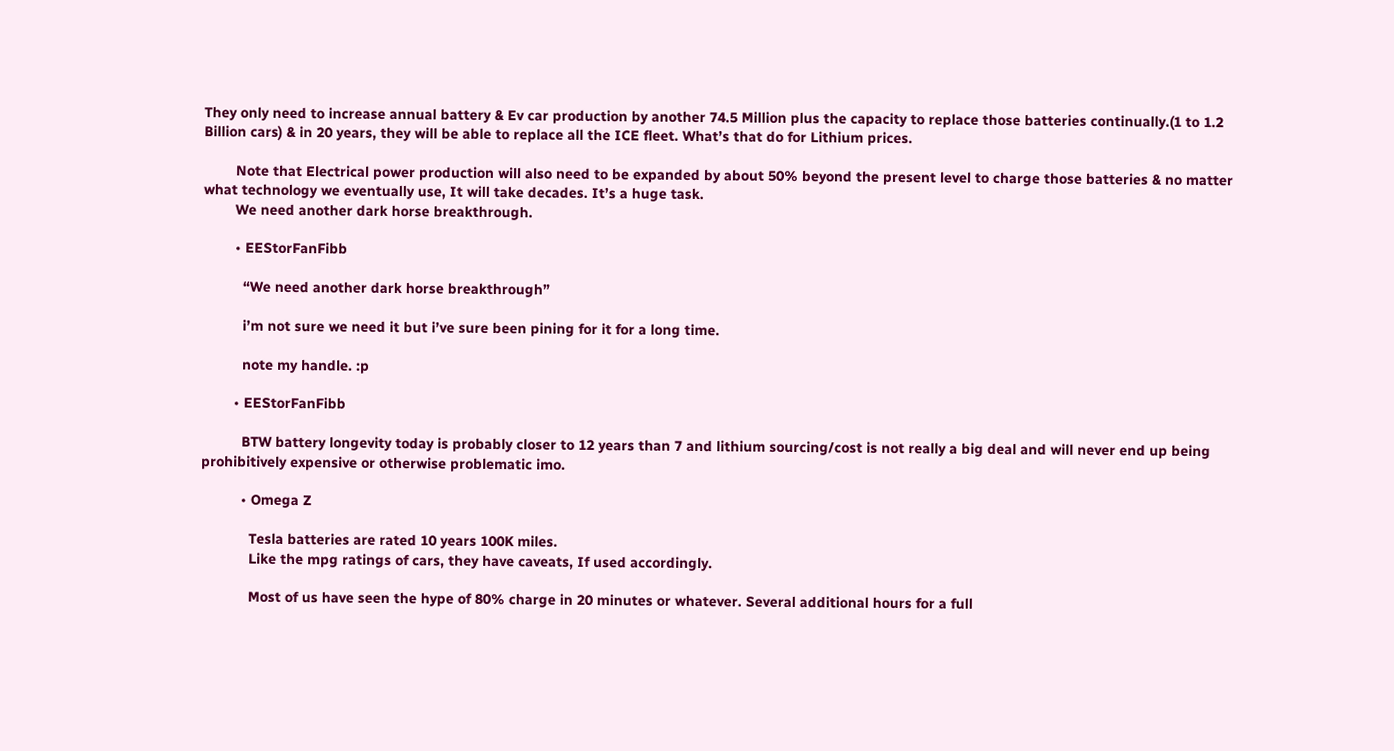They only need to increase annual battery & Ev car production by another 74.5 Million plus the capacity to replace those batteries continually.(1 to 1.2 Billion cars) & in 20 years, they will be able to replace all the ICE fleet. What’s that do for Lithium prices.

        Note that Electrical power production will also need to be expanded by about 50% beyond the present level to charge those batteries & no matter what technology we eventually use, It will take decades. It’s a huge task.
        We need another dark horse breakthrough.

        • EEStorFanFibb

          “We need another dark horse breakthrough”

          i’m not sure we need it but i’ve sure been pining for it for a long time.

          note my handle. :p

        • EEStorFanFibb

          BTW battery longevity today is probably closer to 12 years than 7 and lithium sourcing/cost is not really a big deal and will never end up being prohibitively expensive or otherwise problematic imo.

          • Omega Z

            Tesla batteries are rated 10 years 100K miles.
            Like the mpg ratings of cars, they have caveats, If used accordingly.

            Most of us have seen the hype of 80% charge in 20 minutes or whatever. Several additional hours for a full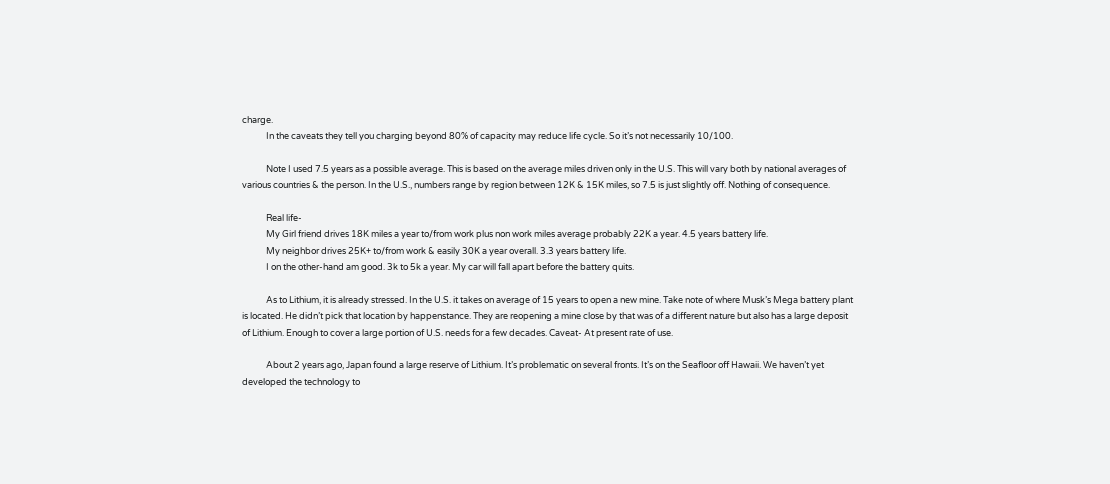charge.
            In the caveats they tell you charging beyond 80% of capacity may reduce life cycle. So it’s not necessarily 10/100.

            Note I used 7.5 years as a possible average. This is based on the average miles driven only in the U.S. This will vary both by national averages of various countries & the person. In the U.S., numbers range by region between 12K & 15K miles, so 7.5 is just slightly off. Nothing of consequence.

            Real life-
            My Girl friend drives 18K miles a year to/from work plus non work miles average probably 22K a year. 4.5 years battery life.
            My neighbor drives 25K+ to/from work & easily 30K a year overall. 3.3 years battery life.
            I on the other-hand am good. 3k to 5k a year. My car will fall apart before the battery quits.

            As to Lithium, it is already stressed. In the U.S. it takes on average of 15 years to open a new mine. Take note of where Musk’s Mega battery plant is located. He didn’t pick that location by happenstance. They are reopening a mine close by that was of a different nature but also has a large deposit of Lithium. Enough to cover a large portion of U.S. needs for a few decades. Caveat- At present rate of use.

            About 2 years ago, Japan found a large reserve of Lithium. It’s problematic on several fronts. It’s on the Seafloor off Hawaii. We haven’t yet developed the technology to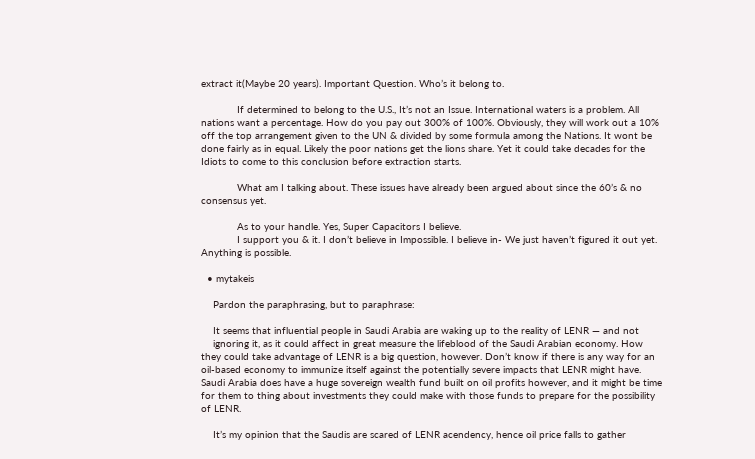extract it(Maybe 20 years). Important Question. Who’s it belong to.

            If determined to belong to the U.S., It’s not an Issue. International waters is a problem. All nations want a percentage. How do you pay out 300% of 100%. Obviously, they will work out a 10% off the top arrangement given to the UN & divided by some formula among the Nations. It wont be done fairly as in equal. Likely the poor nations get the lions share. Yet it could take decades for the Idiots to come to this conclusion before extraction starts.

            What am I talking about. These issues have already been argued about since the 60’s & no consensus yet.

            As to your handle. Yes, Super Capacitors I believe.
            I support you & it. I don’t believe in Impossible. I believe in- We just haven’t figured it out yet. Anything is possible.

  • mytakeis

    Pardon the paraphrasing, but to paraphrase:

    It seems that influential people in Saudi Arabia are waking up to the reality of LENR — and not
    ignoring it, as it could affect in great measure the lifeblood of the Saudi Arabian economy. How they could take advantage of LENR is a big question, however. Don’t know if there is any way for an oil-based economy to immunize itself against the potentially severe impacts that LENR might have. Saudi Arabia does have a huge sovereign wealth fund built on oil profits however, and it might be time for them to thing about investments they could make with those funds to prepare for the possibility of LENR.

    It’s my opinion that the Saudis are scared of LENR acendency, hence oil price falls to gather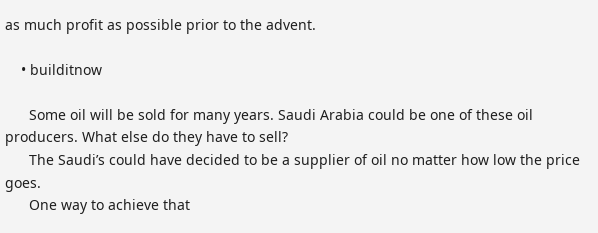as much profit as possible prior to the advent.

    • builditnow

      Some oil will be sold for many years. Saudi Arabia could be one of these oil producers. What else do they have to sell?
      The Saudi’s could have decided to be a supplier of oil no matter how low the price goes.
      One way to achieve that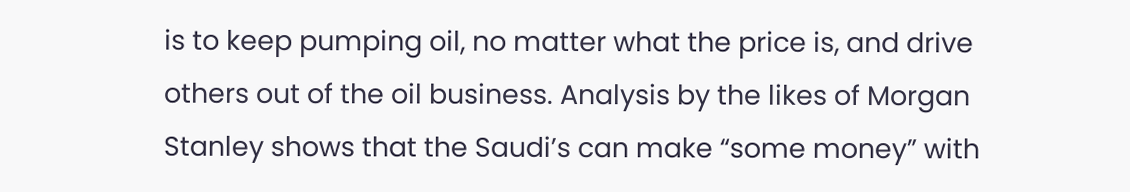is to keep pumping oil, no matter what the price is, and drive others out of the oil business. Analysis by the likes of Morgan Stanley shows that the Saudi’s can make “some money” with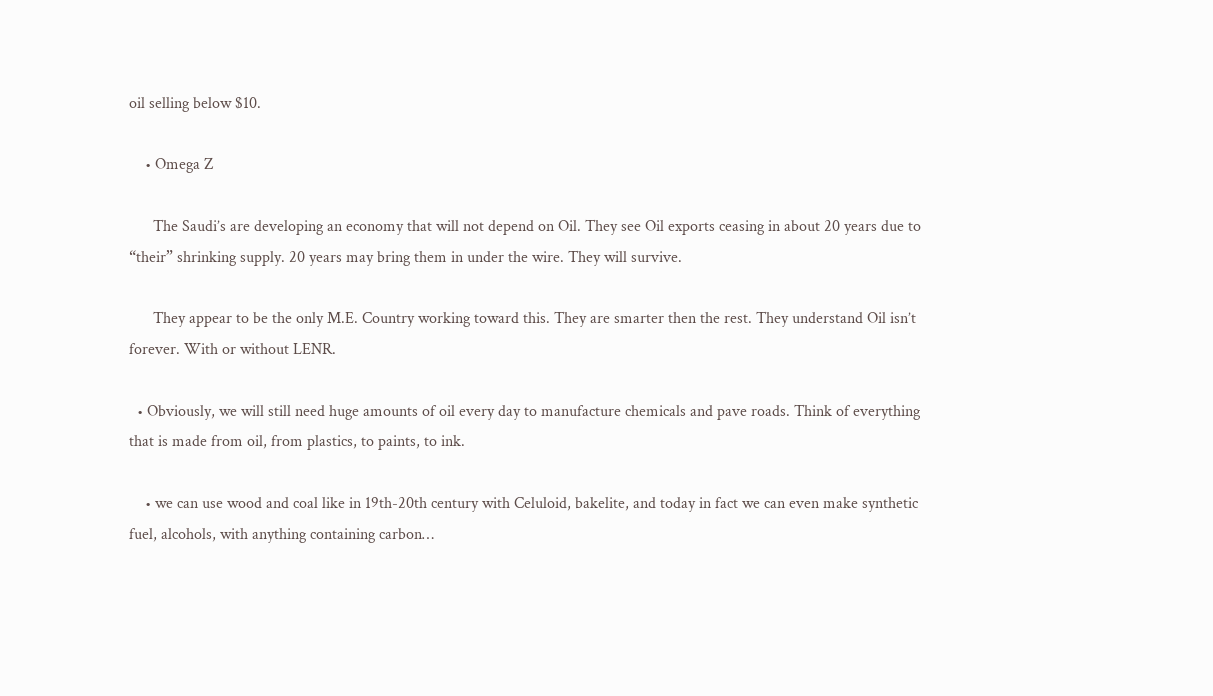oil selling below $10.

    • Omega Z

      The Saudi’s are developing an economy that will not depend on Oil. They see Oil exports ceasing in about 20 years due to “their” shrinking supply. 20 years may bring them in under the wire. They will survive.

      They appear to be the only M.E. Country working toward this. They are smarter then the rest. They understand Oil isn’t forever. With or without LENR.

  • Obviously, we will still need huge amounts of oil every day to manufacture chemicals and pave roads. Think of everything that is made from oil, from plastics, to paints, to ink.

    • we can use wood and coal like in 19th-20th century with Celuloid, bakelite, and today in fact we can even make synthetic fuel, alcohols, with anything containing carbon…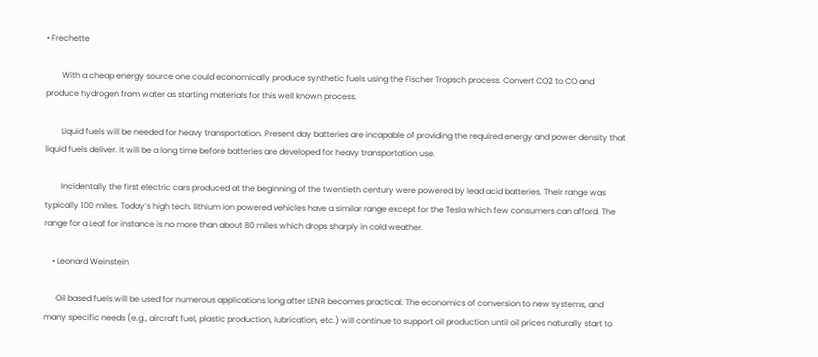• Frechette

        With a cheap energy source one could economically produce synthetic fuels using the Fischer Tropsch process. Convert CO2 to CO and produce hydrogen from water as starting materials for this well known process.

        Liquid fuels will be needed for heavy transportation. Present day batteries are incapable of providing the required energy and power density that liquid fuels deliver. It will be a long time before batteries are developed for heavy transportation use.

        Incidentally the first electric cars produced at the beginning of the twentieth century were powered by lead acid batteries. Their range was typically 100 miles. Today’s high tech. lithium ion powered vehicles have a similar range except for the Tesla which few consumers can afford. The range for a Leaf for instance is no more than about 80 miles which drops sharply in cold weather.

    • Leonard Weinstein

      Oil based fuels will be used for numerous applications long after LENR becomes practical. The economics of conversion to new systems, and many specific needs (e.g., aircraft fuel, plastic production, lubrication, etc.) will continue to support oil production until oil prices naturally start to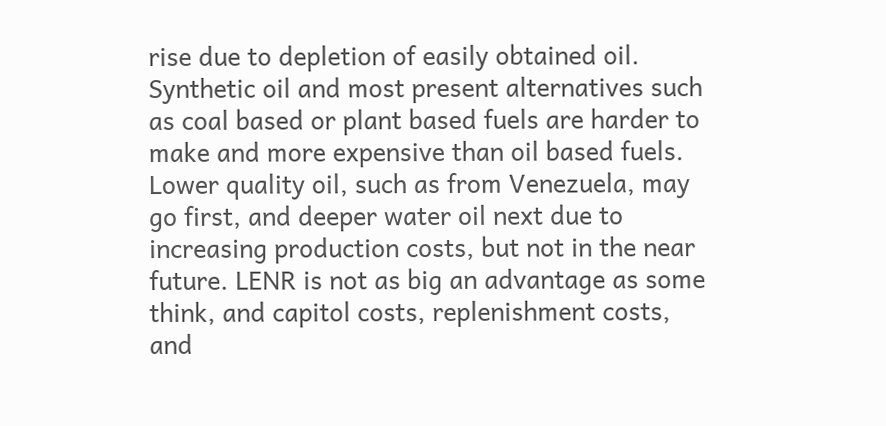rise due to depletion of easily obtained oil. Synthetic oil and most present alternatives such as coal based or plant based fuels are harder to make and more expensive than oil based fuels. Lower quality oil, such as from Venezuela, may go first, and deeper water oil next due to increasing production costs, but not in the near future. LENR is not as big an advantage as some think, and capitol costs, replenishment costs, and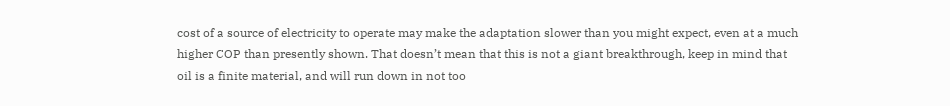cost of a source of electricity to operate may make the adaptation slower than you might expect, even at a much higher COP than presently shown. That doesn’t mean that this is not a giant breakthrough, keep in mind that oil is a finite material, and will run down in not too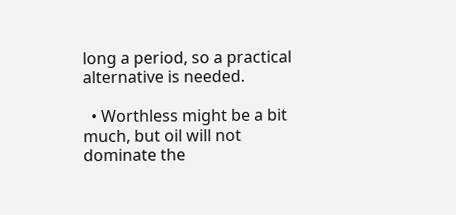long a period, so a practical alternative is needed.

  • Worthless might be a bit much, but oil will not dominate the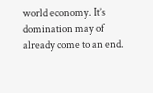world economy. It’s domination may of already come to an end.